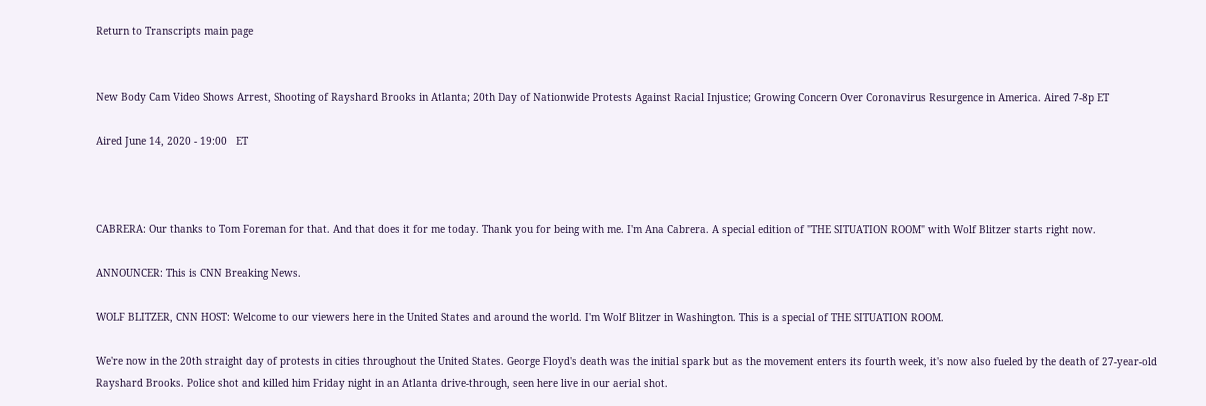Return to Transcripts main page


New Body Cam Video Shows Arrest, Shooting of Rayshard Brooks in Atlanta; 20th Day of Nationwide Protests Against Racial Injustice; Growing Concern Over Coronavirus Resurgence in America. Aired 7-8p ET

Aired June 14, 2020 - 19:00   ET



CABRERA: Our thanks to Tom Foreman for that. And that does it for me today. Thank you for being with me. I'm Ana Cabrera. A special edition of "THE SITUATION ROOM" with Wolf Blitzer starts right now.

ANNOUNCER: This is CNN Breaking News.

WOLF BLITZER, CNN HOST: Welcome to our viewers here in the United States and around the world. I'm Wolf Blitzer in Washington. This is a special of THE SITUATION ROOM.

We're now in the 20th straight day of protests in cities throughout the United States. George Floyd's death was the initial spark but as the movement enters its fourth week, it's now also fueled by the death of 27-year-old Rayshard Brooks. Police shot and killed him Friday night in an Atlanta drive-through, seen here live in our aerial shot.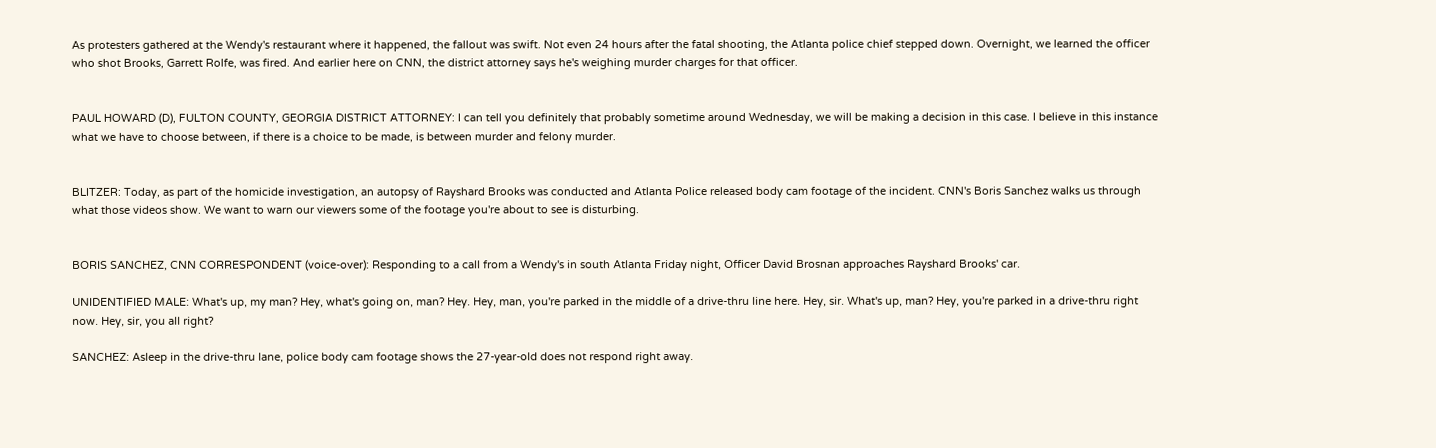As protesters gathered at the Wendy's restaurant where it happened, the fallout was swift. Not even 24 hours after the fatal shooting, the Atlanta police chief stepped down. Overnight, we learned the officer who shot Brooks, Garrett Rolfe, was fired. And earlier here on CNN, the district attorney says he's weighing murder charges for that officer.


PAUL HOWARD (D), FULTON COUNTY, GEORGIA DISTRICT ATTORNEY: I can tell you definitely that probably sometime around Wednesday, we will be making a decision in this case. I believe in this instance what we have to choose between, if there is a choice to be made, is between murder and felony murder.


BLITZER: Today, as part of the homicide investigation, an autopsy of Rayshard Brooks was conducted and Atlanta Police released body cam footage of the incident. CNN's Boris Sanchez walks us through what those videos show. We want to warn our viewers some of the footage you're about to see is disturbing.


BORIS SANCHEZ, CNN CORRESPONDENT (voice-over): Responding to a call from a Wendy's in south Atlanta Friday night, Officer David Brosnan approaches Rayshard Brooks' car.

UNIDENTIFIED MALE: What's up, my man? Hey, what's going on, man? Hey. Hey, man, you're parked in the middle of a drive-thru line here. Hey, sir. What's up, man? Hey, you're parked in a drive-thru right now. Hey, sir, you all right?

SANCHEZ: Asleep in the drive-thru lane, police body cam footage shows the 27-year-old does not respond right away.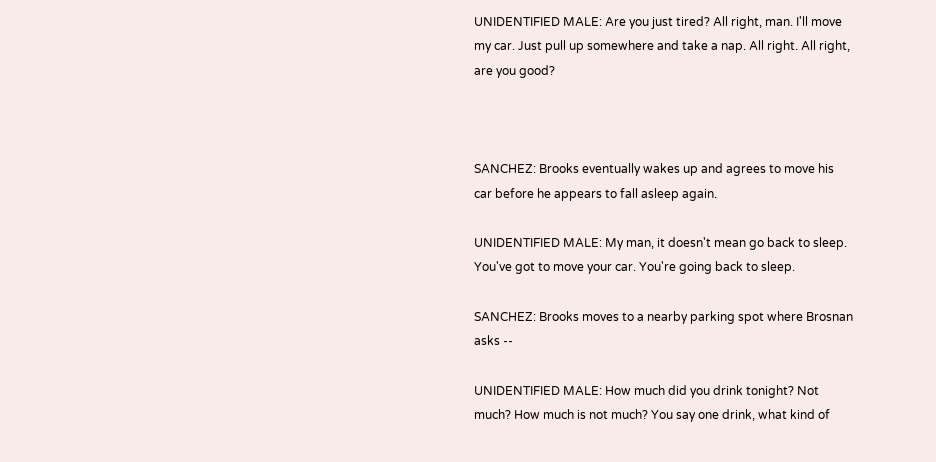UNIDENTIFIED MALE: Are you just tired? All right, man. I'll move my car. Just pull up somewhere and take a nap. All right. All right, are you good?



SANCHEZ: Brooks eventually wakes up and agrees to move his car before he appears to fall asleep again.

UNIDENTIFIED MALE: My man, it doesn't mean go back to sleep. You've got to move your car. You're going back to sleep.

SANCHEZ: Brooks moves to a nearby parking spot where Brosnan asks --

UNIDENTIFIED MALE: How much did you drink tonight? Not much? How much is not much? You say one drink, what kind of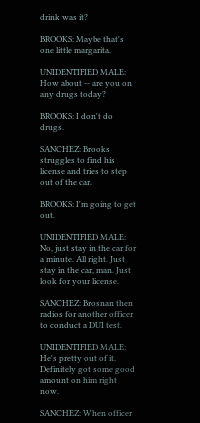drink was it?

BROOKS: Maybe that's one little margarita.

UNIDENTIFIED MALE: How about -- are you on any drugs today?

BROOKS: I don't do drugs.

SANCHEZ: Brooks struggles to find his license and tries to step out of the car.

BROOKS: I'm going to get out.

UNIDENTIFIED MALE: No, just stay in the car for a minute. All right. Just stay in the car, man. Just look for your license.

SANCHEZ: Brosnan then radios for another officer to conduct a DUI test.

UNIDENTIFIED MALE: He's pretty out of it. Definitely got some good amount on him right now.

SANCHEZ: When officer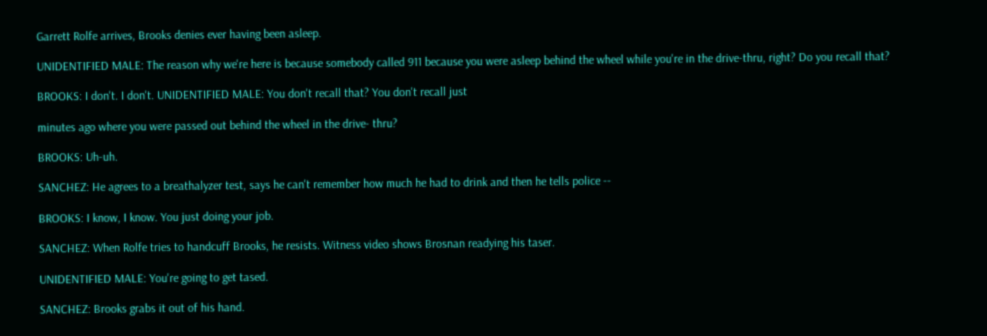Garrett Rolfe arrives, Brooks denies ever having been asleep.

UNIDENTIFIED MALE: The reason why we're here is because somebody called 911 because you were asleep behind the wheel while you're in the drive-thru, right? Do you recall that?

BROOKS: I don't. I don't. UNIDENTIFIED MALE: You don't recall that? You don't recall just

minutes ago where you were passed out behind the wheel in the drive- thru?

BROOKS: Uh-uh.

SANCHEZ: He agrees to a breathalyzer test, says he can't remember how much he had to drink and then he tells police --

BROOKS: I know, I know. You just doing your job.

SANCHEZ: When Rolfe tries to handcuff Brooks, he resists. Witness video shows Brosnan readying his taser.

UNIDENTIFIED MALE: You're going to get tased.

SANCHEZ: Brooks grabs it out of his hand.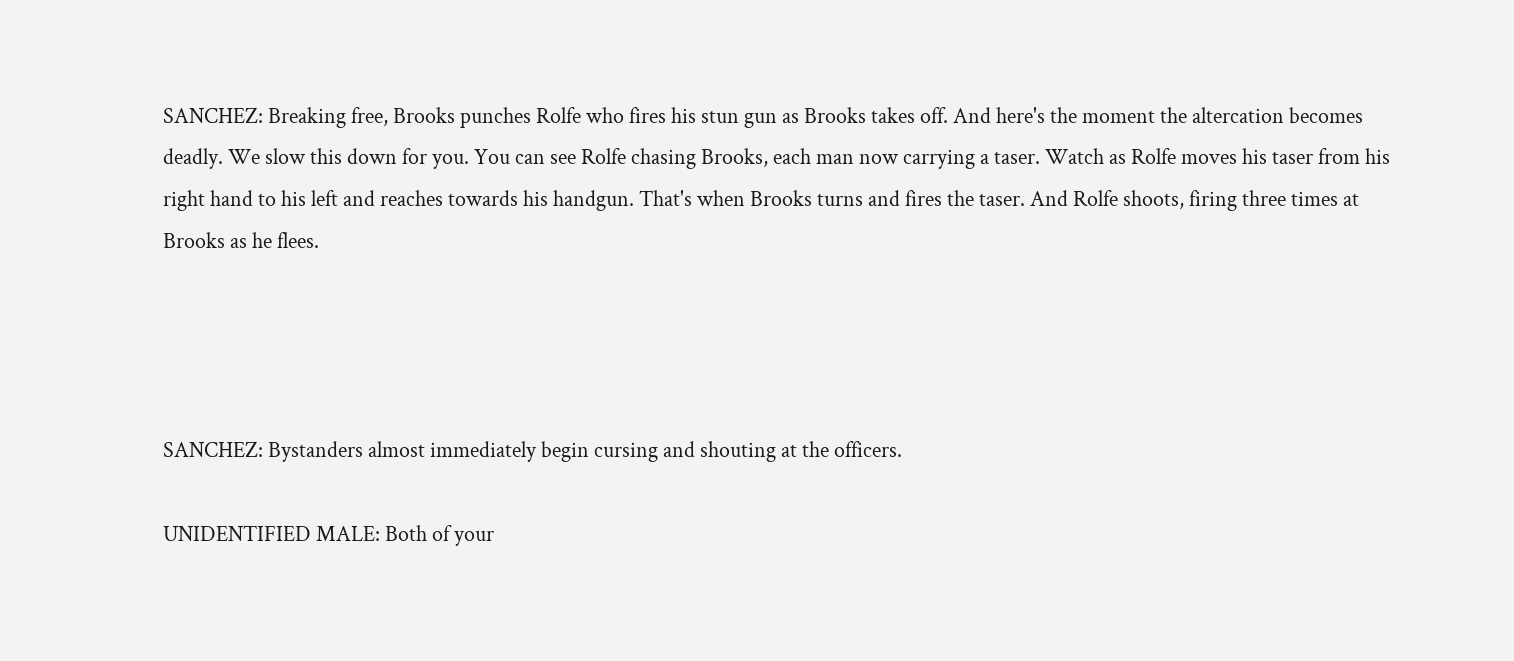SANCHEZ: Breaking free, Brooks punches Rolfe who fires his stun gun as Brooks takes off. And here's the moment the altercation becomes deadly. We slow this down for you. You can see Rolfe chasing Brooks, each man now carrying a taser. Watch as Rolfe moves his taser from his right hand to his left and reaches towards his handgun. That's when Brooks turns and fires the taser. And Rolfe shoots, firing three times at Brooks as he flees.




SANCHEZ: Bystanders almost immediately begin cursing and shouting at the officers.

UNIDENTIFIED MALE: Both of your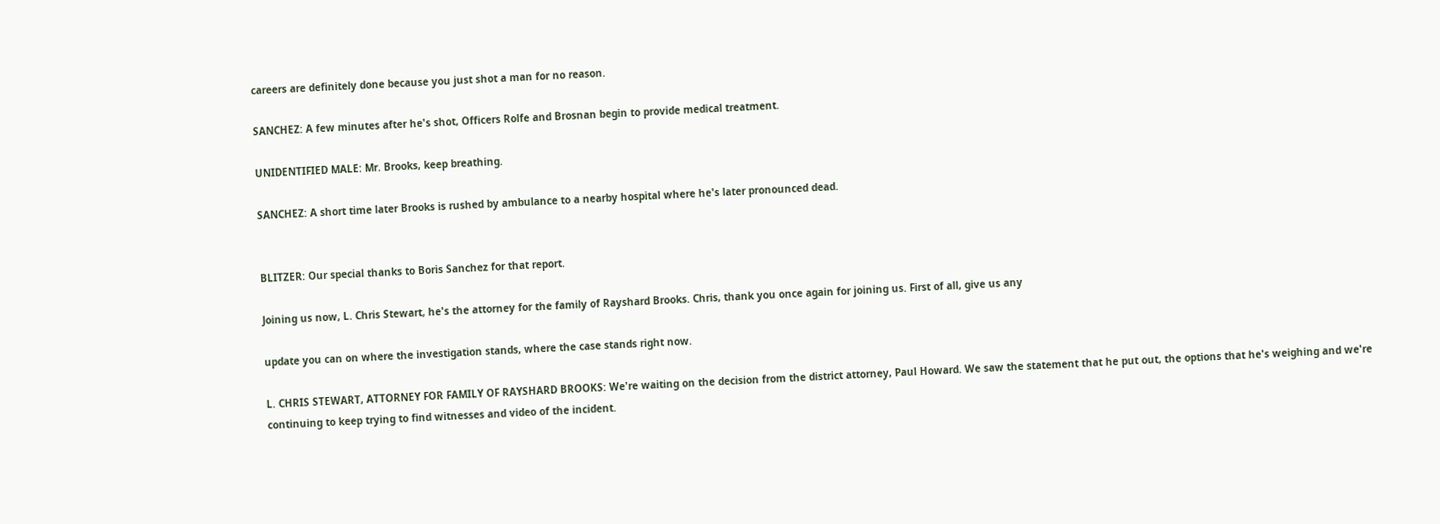careers are definitely done because you just shot a man for no reason.

SANCHEZ: A few minutes after he's shot, Officers Rolfe and Brosnan begin to provide medical treatment.

UNIDENTIFIED MALE: Mr. Brooks, keep breathing.

SANCHEZ: A short time later Brooks is rushed by ambulance to a nearby hospital where he's later pronounced dead.


BLITZER: Our special thanks to Boris Sanchez for that report.

Joining us now, L. Chris Stewart, he's the attorney for the family of Rayshard Brooks. Chris, thank you once again for joining us. First of all, give us any

update you can on where the investigation stands, where the case stands right now.

L. CHRIS STEWART, ATTORNEY FOR FAMILY OF RAYSHARD BROOKS: We're waiting on the decision from the district attorney, Paul Howard. We saw the statement that he put out, the options that he's weighing and we're continuing to keep trying to find witnesses and video of the incident.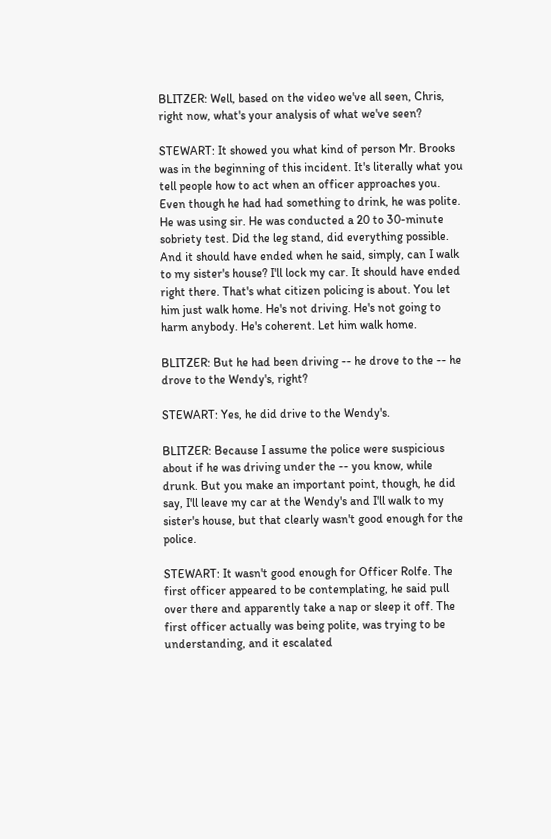BLITZER: Well, based on the video we've all seen, Chris, right now, what's your analysis of what we've seen?

STEWART: It showed you what kind of person Mr. Brooks was in the beginning of this incident. It's literally what you tell people how to act when an officer approaches you. Even though he had had something to drink, he was polite. He was using sir. He was conducted a 20 to 30-minute sobriety test. Did the leg stand, did everything possible. And it should have ended when he said, simply, can I walk to my sister's house? I'll lock my car. It should have ended right there. That's what citizen policing is about. You let him just walk home. He's not driving. He's not going to harm anybody. He's coherent. Let him walk home.

BLITZER: But he had been driving -- he drove to the -- he drove to the Wendy's, right?

STEWART: Yes, he did drive to the Wendy's.

BLITZER: Because I assume the police were suspicious about if he was driving under the -- you know, while drunk. But you make an important point, though, he did say, I'll leave my car at the Wendy's and I'll walk to my sister's house, but that clearly wasn't good enough for the police.

STEWART: It wasn't good enough for Officer Rolfe. The first officer appeared to be contemplating, he said pull over there and apparently take a nap or sleep it off. The first officer actually was being polite, was trying to be understanding, and it escalated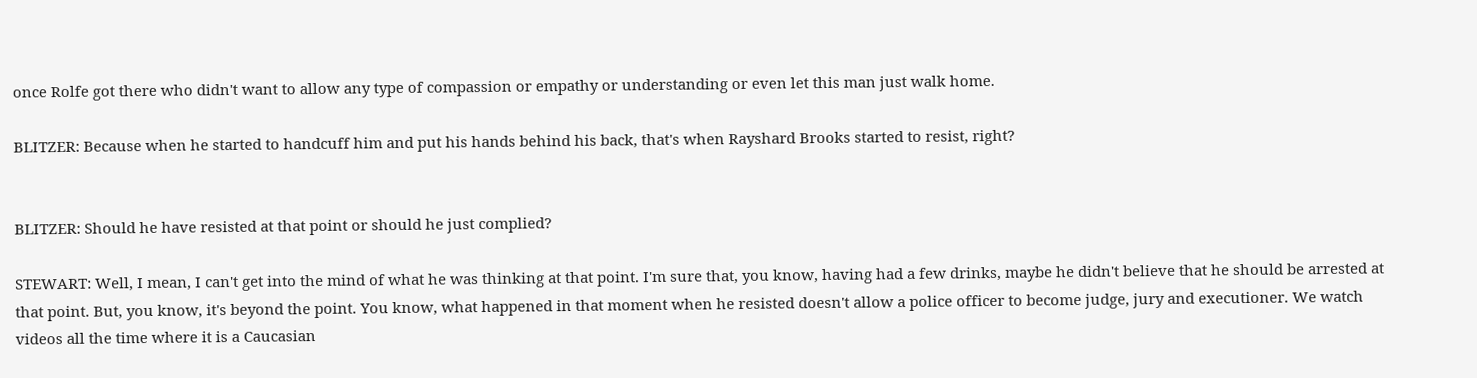once Rolfe got there who didn't want to allow any type of compassion or empathy or understanding or even let this man just walk home.

BLITZER: Because when he started to handcuff him and put his hands behind his back, that's when Rayshard Brooks started to resist, right?


BLITZER: Should he have resisted at that point or should he just complied?

STEWART: Well, I mean, I can't get into the mind of what he was thinking at that point. I'm sure that, you know, having had a few drinks, maybe he didn't believe that he should be arrested at that point. But, you know, it's beyond the point. You know, what happened in that moment when he resisted doesn't allow a police officer to become judge, jury and executioner. We watch videos all the time where it is a Caucasian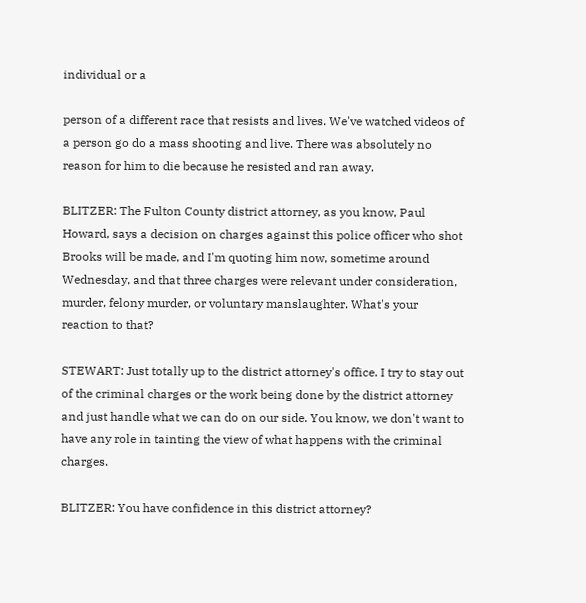individual or a

person of a different race that resists and lives. We've watched videos of a person go do a mass shooting and live. There was absolutely no reason for him to die because he resisted and ran away.

BLITZER: The Fulton County district attorney, as you know, Paul Howard, says a decision on charges against this police officer who shot Brooks will be made, and I'm quoting him now, sometime around Wednesday, and that three charges were relevant under consideration, murder, felony murder, or voluntary manslaughter. What's your reaction to that?

STEWART: Just totally up to the district attorney's office. I try to stay out of the criminal charges or the work being done by the district attorney and just handle what we can do on our side. You know, we don't want to have any role in tainting the view of what happens with the criminal charges.

BLITZER: You have confidence in this district attorney?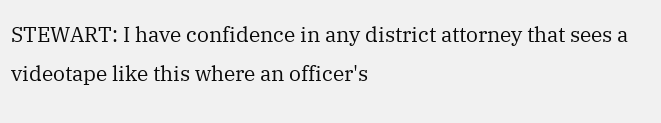STEWART: I have confidence in any district attorney that sees a videotape like this where an officer's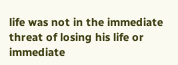life was not in the immediate threat of losing his life or immediate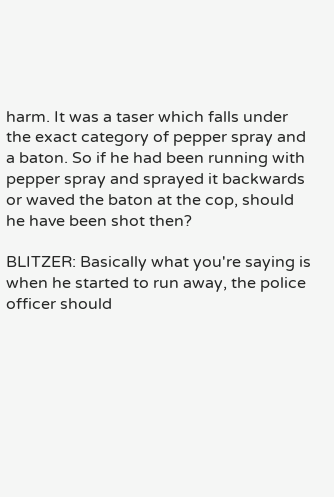harm. It was a taser which falls under the exact category of pepper spray and a baton. So if he had been running with pepper spray and sprayed it backwards or waved the baton at the cop, should he have been shot then?

BLITZER: Basically what you're saying is when he started to run away, the police officer should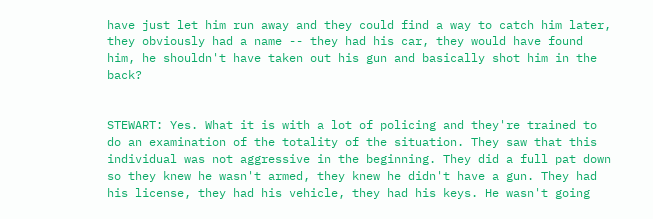have just let him run away and they could find a way to catch him later, they obviously had a name -- they had his car, they would have found him, he shouldn't have taken out his gun and basically shot him in the back?


STEWART: Yes. What it is with a lot of policing and they're trained to do an examination of the totality of the situation. They saw that this individual was not aggressive in the beginning. They did a full pat down so they knew he wasn't armed, they knew he didn't have a gun. They had his license, they had his vehicle, they had his keys. He wasn't going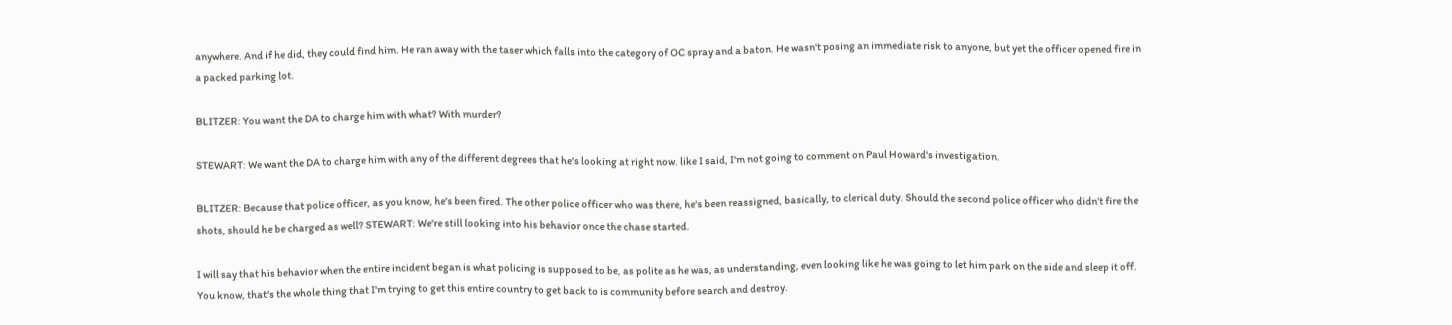anywhere. And if he did, they could find him. He ran away with the taser which falls into the category of OC spray and a baton. He wasn't posing an immediate risk to anyone, but yet the officer opened fire in a packed parking lot.

BLITZER: You want the DA to charge him with what? With murder?

STEWART: We want the DA to charge him with any of the different degrees that he's looking at right now. like I said, I'm not going to comment on Paul Howard's investigation.

BLITZER: Because that police officer, as you know, he's been fired. The other police officer who was there, he's been reassigned, basically, to clerical duty. Should the second police officer who didn't fire the shots, should he be charged as well? STEWART: We're still looking into his behavior once the chase started.

I will say that his behavior when the entire incident began is what policing is supposed to be, as polite as he was, as understanding, even looking like he was going to let him park on the side and sleep it off. You know, that's the whole thing that I'm trying to get this entire country to get back to is community before search and destroy.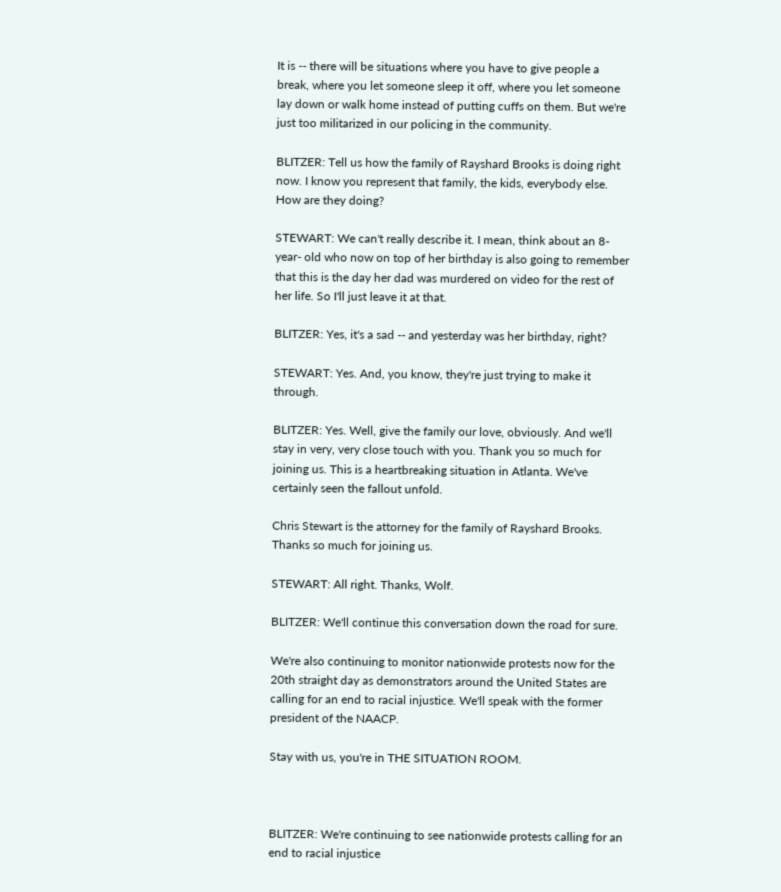It is -- there will be situations where you have to give people a break, where you let someone sleep it off, where you let someone lay down or walk home instead of putting cuffs on them. But we're just too militarized in our policing in the community.

BLITZER: Tell us how the family of Rayshard Brooks is doing right now. I know you represent that family, the kids, everybody else. How are they doing?

STEWART: We can't really describe it. I mean, think about an 8-year- old who now on top of her birthday is also going to remember that this is the day her dad was murdered on video for the rest of her life. So I'll just leave it at that.

BLITZER: Yes, it's a sad -- and yesterday was her birthday, right?

STEWART: Yes. And, you know, they're just trying to make it through.

BLITZER: Yes. Well, give the family our love, obviously. And we'll stay in very, very close touch with you. Thank you so much for joining us. This is a heartbreaking situation in Atlanta. We've certainly seen the fallout unfold.

Chris Stewart is the attorney for the family of Rayshard Brooks. Thanks so much for joining us.

STEWART: All right. Thanks, Wolf.

BLITZER: We'll continue this conversation down the road for sure.

We're also continuing to monitor nationwide protests now for the 20th straight day as demonstrators around the United States are calling for an end to racial injustice. We'll speak with the former president of the NAACP.

Stay with us, you're in THE SITUATION ROOM.



BLITZER: We're continuing to see nationwide protests calling for an end to racial injustice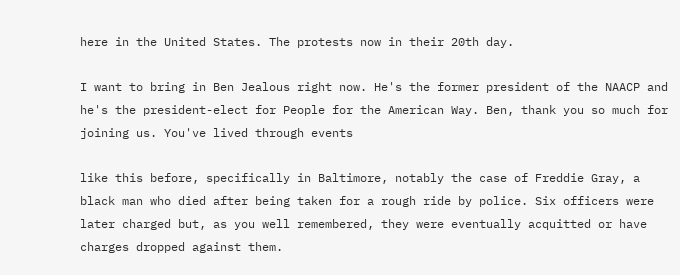here in the United States. The protests now in their 20th day.

I want to bring in Ben Jealous right now. He's the former president of the NAACP and he's the president-elect for People for the American Way. Ben, thank you so much for joining us. You've lived through events

like this before, specifically in Baltimore, notably the case of Freddie Gray, a black man who died after being taken for a rough ride by police. Six officers were later charged but, as you well remembered, they were eventually acquitted or have charges dropped against them.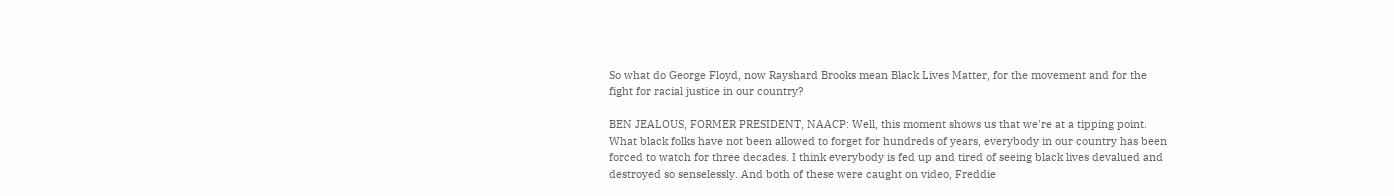So what do George Floyd, now Rayshard Brooks mean Black Lives Matter, for the movement and for the fight for racial justice in our country?

BEN JEALOUS, FORMER PRESIDENT, NAACP: Well, this moment shows us that we're at a tipping point. What black folks have not been allowed to forget for hundreds of years, everybody in our country has been forced to watch for three decades. I think everybody is fed up and tired of seeing black lives devalued and destroyed so senselessly. And both of these were caught on video, Freddie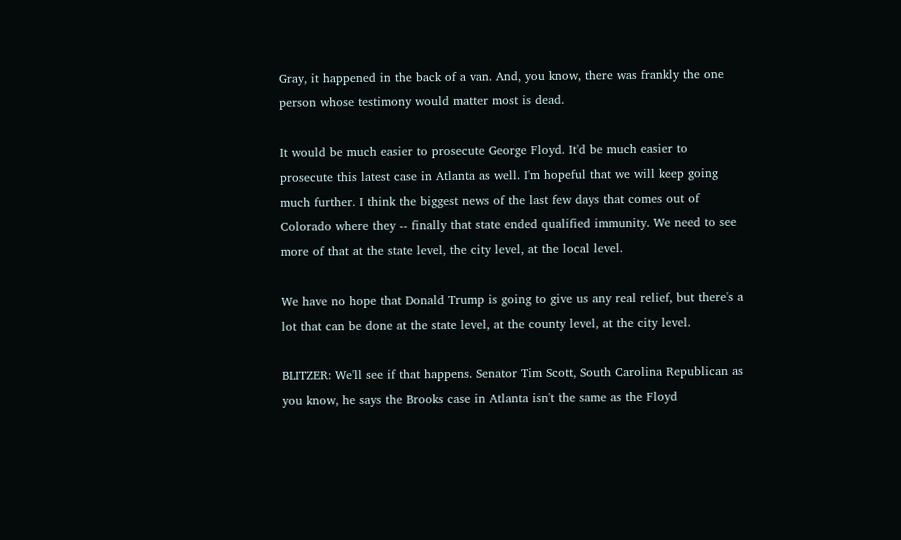Gray, it happened in the back of a van. And, you know, there was frankly the one person whose testimony would matter most is dead.

It would be much easier to prosecute George Floyd. It'd be much easier to prosecute this latest case in Atlanta as well. I'm hopeful that we will keep going much further. I think the biggest news of the last few days that comes out of Colorado where they -- finally that state ended qualified immunity. We need to see more of that at the state level, the city level, at the local level.

We have no hope that Donald Trump is going to give us any real relief, but there's a lot that can be done at the state level, at the county level, at the city level.

BLITZER: We'll see if that happens. Senator Tim Scott, South Carolina Republican as you know, he says the Brooks case in Atlanta isn't the same as the Floyd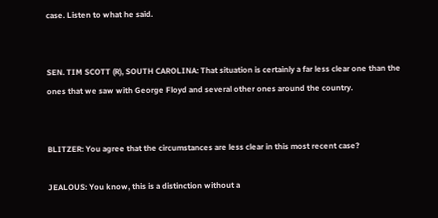case. Listen to what he said.


SEN. TIM SCOTT (R), SOUTH CAROLINA: That situation is certainly a far less clear one than the ones that we saw with George Floyd and several other ones around the country.


BLITZER: You agree that the circumstances are less clear in this most recent case?

JEALOUS: You know, this is a distinction without a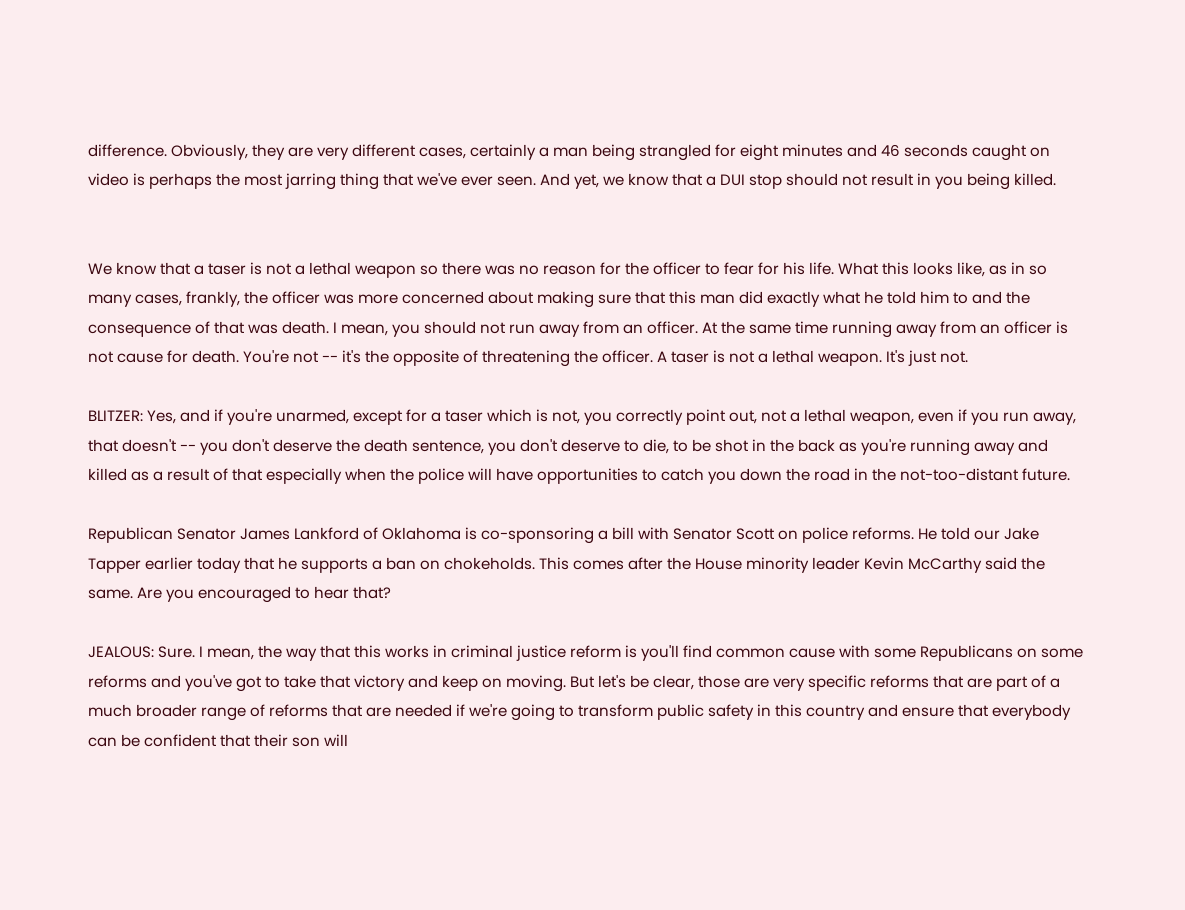difference. Obviously, they are very different cases, certainly a man being strangled for eight minutes and 46 seconds caught on video is perhaps the most jarring thing that we've ever seen. And yet, we know that a DUI stop should not result in you being killed.


We know that a taser is not a lethal weapon so there was no reason for the officer to fear for his life. What this looks like, as in so many cases, frankly, the officer was more concerned about making sure that this man did exactly what he told him to and the consequence of that was death. I mean, you should not run away from an officer. At the same time running away from an officer is not cause for death. You're not -- it's the opposite of threatening the officer. A taser is not a lethal weapon. It's just not.

BLITZER: Yes, and if you're unarmed, except for a taser which is not, you correctly point out, not a lethal weapon, even if you run away, that doesn't -- you don't deserve the death sentence, you don't deserve to die, to be shot in the back as you're running away and killed as a result of that especially when the police will have opportunities to catch you down the road in the not-too-distant future.

Republican Senator James Lankford of Oklahoma is co-sponsoring a bill with Senator Scott on police reforms. He told our Jake Tapper earlier today that he supports a ban on chokeholds. This comes after the House minority leader Kevin McCarthy said the same. Are you encouraged to hear that?

JEALOUS: Sure. I mean, the way that this works in criminal justice reform is you'll find common cause with some Republicans on some reforms and you've got to take that victory and keep on moving. But let's be clear, those are very specific reforms that are part of a much broader range of reforms that are needed if we're going to transform public safety in this country and ensure that everybody can be confident that their son will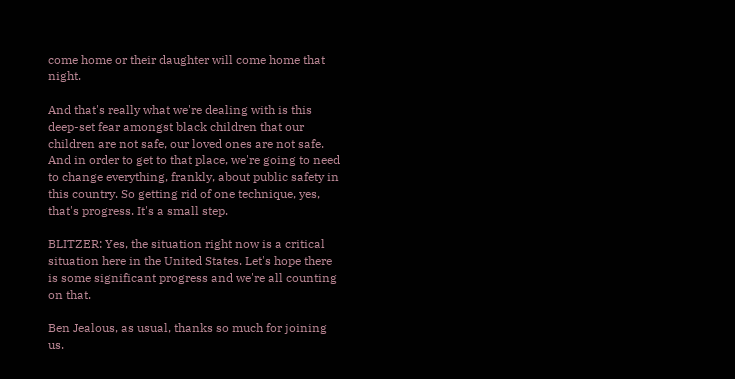come home or their daughter will come home that night.

And that's really what we're dealing with is this deep-set fear amongst black children that our children are not safe, our loved ones are not safe. And in order to get to that place, we're going to need to change everything, frankly, about public safety in this country. So getting rid of one technique, yes, that's progress. It's a small step.

BLITZER: Yes, the situation right now is a critical situation here in the United States. Let's hope there is some significant progress and we're all counting on that.

Ben Jealous, as usual, thanks so much for joining us.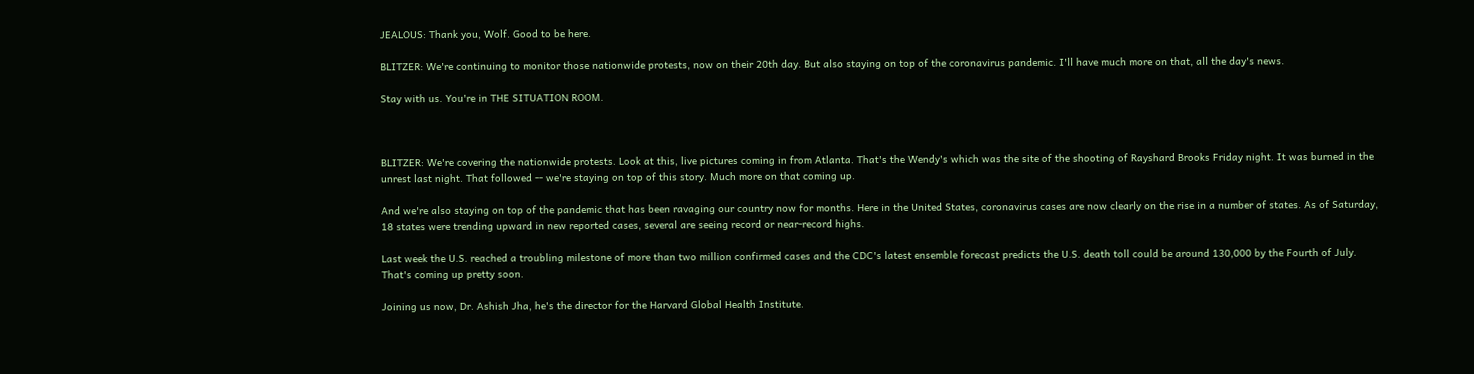JEALOUS: Thank you, Wolf. Good to be here.

BLITZER: We're continuing to monitor those nationwide protests, now on their 20th day. But also staying on top of the coronavirus pandemic. I'll have much more on that, all the day's news.

Stay with us. You're in THE SITUATION ROOM.



BLITZER: We're covering the nationwide protests. Look at this, live pictures coming in from Atlanta. That's the Wendy's which was the site of the shooting of Rayshard Brooks Friday night. It was burned in the unrest last night. That followed -- we're staying on top of this story. Much more on that coming up.

And we're also staying on top of the pandemic that has been ravaging our country now for months. Here in the United States, coronavirus cases are now clearly on the rise in a number of states. As of Saturday, 18 states were trending upward in new reported cases, several are seeing record or near-record highs.

Last week the U.S. reached a troubling milestone of more than two million confirmed cases and the CDC's latest ensemble forecast predicts the U.S. death toll could be around 130,000 by the Fourth of July. That's coming up pretty soon.

Joining us now, Dr. Ashish Jha, he's the director for the Harvard Global Health Institute.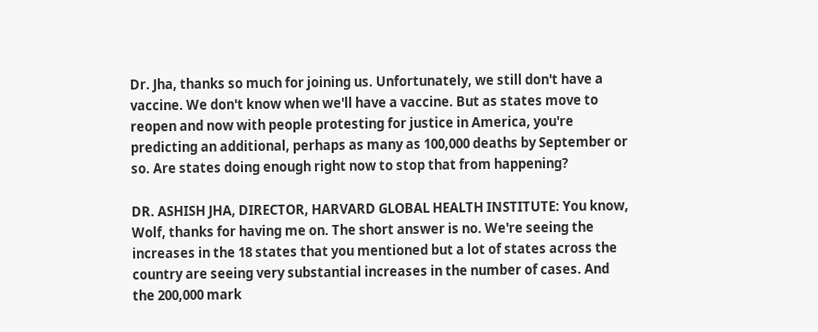Dr. Jha, thanks so much for joining us. Unfortunately, we still don't have a vaccine. We don't know when we'll have a vaccine. But as states move to reopen and now with people protesting for justice in America, you're predicting an additional, perhaps as many as 100,000 deaths by September or so. Are states doing enough right now to stop that from happening?

DR. ASHISH JHA, DIRECTOR, HARVARD GLOBAL HEALTH INSTITUTE: You know, Wolf, thanks for having me on. The short answer is no. We're seeing the increases in the 18 states that you mentioned but a lot of states across the country are seeing very substantial increases in the number of cases. And the 200,000 mark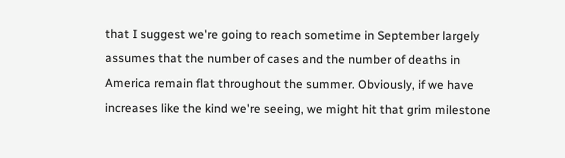that I suggest we're going to reach sometime in September largely assumes that the number of cases and the number of deaths in America remain flat throughout the summer. Obviously, if we have increases like the kind we're seeing, we might hit that grim milestone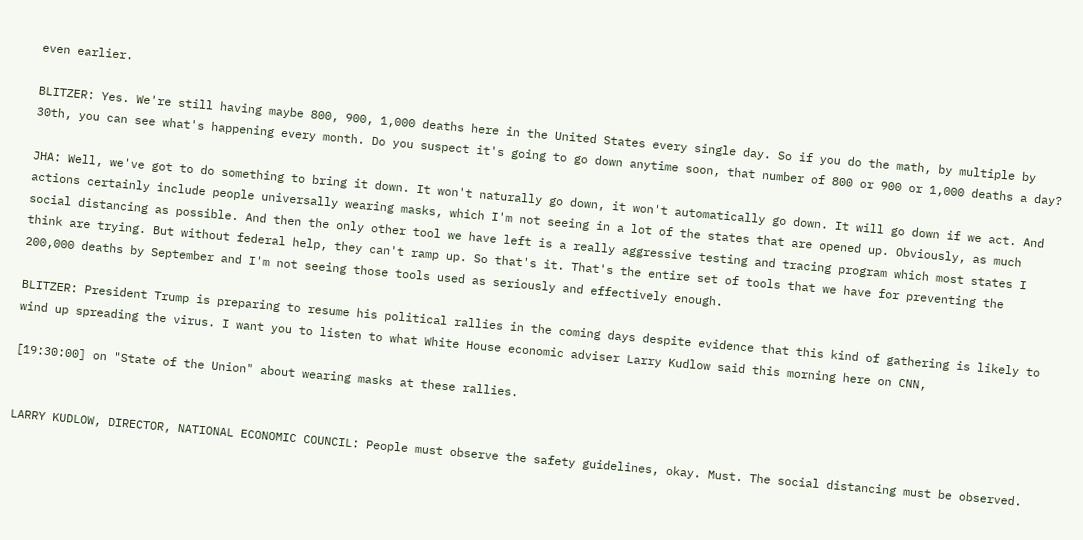even earlier.

BLITZER: Yes. We're still having maybe 800, 900, 1,000 deaths here in the United States every single day. So if you do the math, by multiple by 30th, you can see what's happening every month. Do you suspect it's going to go down anytime soon, that number of 800 or 900 or 1,000 deaths a day?

JHA: Well, we've got to do something to bring it down. It won't naturally go down, it won't automatically go down. It will go down if we act. And actions certainly include people universally wearing masks, which I'm not seeing in a lot of the states that are opened up. Obviously, as much social distancing as possible. And then the only other tool we have left is a really aggressive testing and tracing program which most states I think are trying. But without federal help, they can't ramp up. So that's it. That's the entire set of tools that we have for preventing the 200,000 deaths by September and I'm not seeing those tools used as seriously and effectively enough.

BLITZER: President Trump is preparing to resume his political rallies in the coming days despite evidence that this kind of gathering is likely to wind up spreading the virus. I want you to listen to what White House economic adviser Larry Kudlow said this morning here on CNN,

[19:30:00] on "State of the Union" about wearing masks at these rallies.


LARRY KUDLOW, DIRECTOR, NATIONAL ECONOMIC COUNCIL: People must observe the safety guidelines, okay. Must. The social distancing must be observed.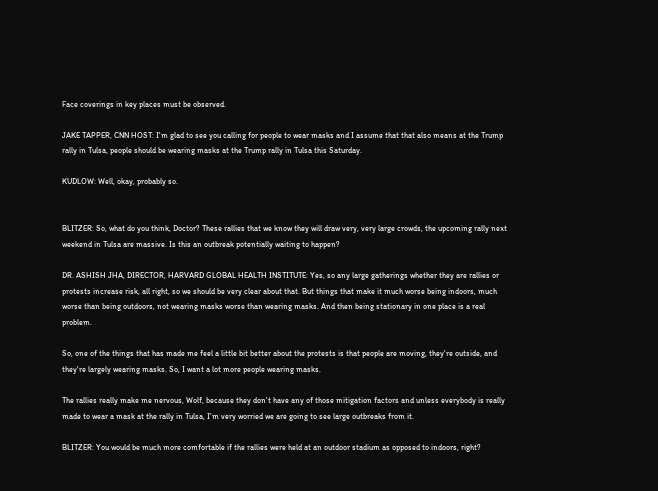Face coverings in key places must be observed.

JAKE TAPPER, CNN HOST: I'm glad to see you calling for people to wear masks and I assume that that also means at the Trump rally in Tulsa, people should be wearing masks at the Trump rally in Tulsa this Saturday.

KUDLOW: Well, okay, probably so.


BLITZER: So, what do you think, Doctor? These rallies that we know they will draw very, very large crowds, the upcoming rally next weekend in Tulsa are massive. Is this an outbreak potentially waiting to happen?

DR. ASHISH JHA, DIRECTOR, HARVARD GLOBAL HEALTH INSTITUTE: Yes, so any large gatherings whether they are rallies or protests increase risk, all right, so we should be very clear about that. But things that make it much worse being indoors, much worse than being outdoors, not wearing masks worse than wearing masks. And then being stationary in one place is a real problem.

So, one of the things that has made me feel a little bit better about the protests is that people are moving, they're outside, and they're largely wearing masks. So, I want a lot more people wearing masks.

The rallies really make me nervous, Wolf, because they don't have any of those mitigation factors and unless everybody is really made to wear a mask at the rally in Tulsa, I'm very worried we are going to see large outbreaks from it.

BLITZER: You would be much more comfortable if the rallies were held at an outdoor stadium as opposed to indoors, right?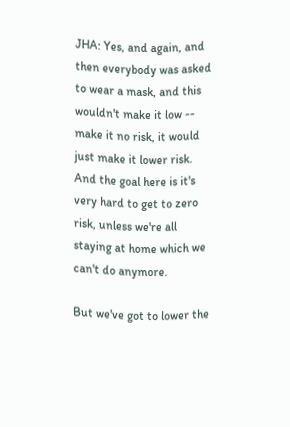JHA: Yes, and again, and then everybody was asked to wear a mask, and this wouldn't make it low -- make it no risk, it would just make it lower risk. And the goal here is it's very hard to get to zero risk, unless we're all staying at home which we can't do anymore.

But we've got to lower the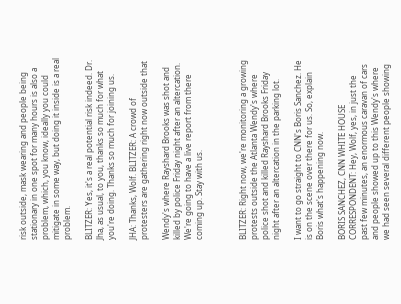risk outside, mask wearing and people being stationary in one spot for many hours is also a problem, which, you know, ideally you could mitigate in some way, but doing it inside is a real problem.

BLITZER: Yes, it's a real potential risk indeed. Dr. Jha, as usual, to you, thanks so much for what you're doing. Thanks so much for joining us.

JHA: Thanks, Wolf. BLITZER: A crowd of protesters are gathering right now outside that

Wendy's where Rayshard Brooks was shot and killed by police Friday night after an altercation. We're going to have a live report from there coming up. Stay with us.



BLITZER: Right now, we're monitoring a growing protests outside the Atlanta Wendy's where police shot and killed Rayshard Brooks Friday night after an altercation in the parking lot.

I want to go straight to CNN's Boris Sanchez. He is on the scene over there for us. So, explain Boris what's happening now.

BORIS SANCHEZ, CNN WHITE HOUSE CORRESPONDENT: Hey, Wolf, yes, in just the past few minutes, an enormous caravan of cars and people showed up to this Wendy's where we had seen several different people showing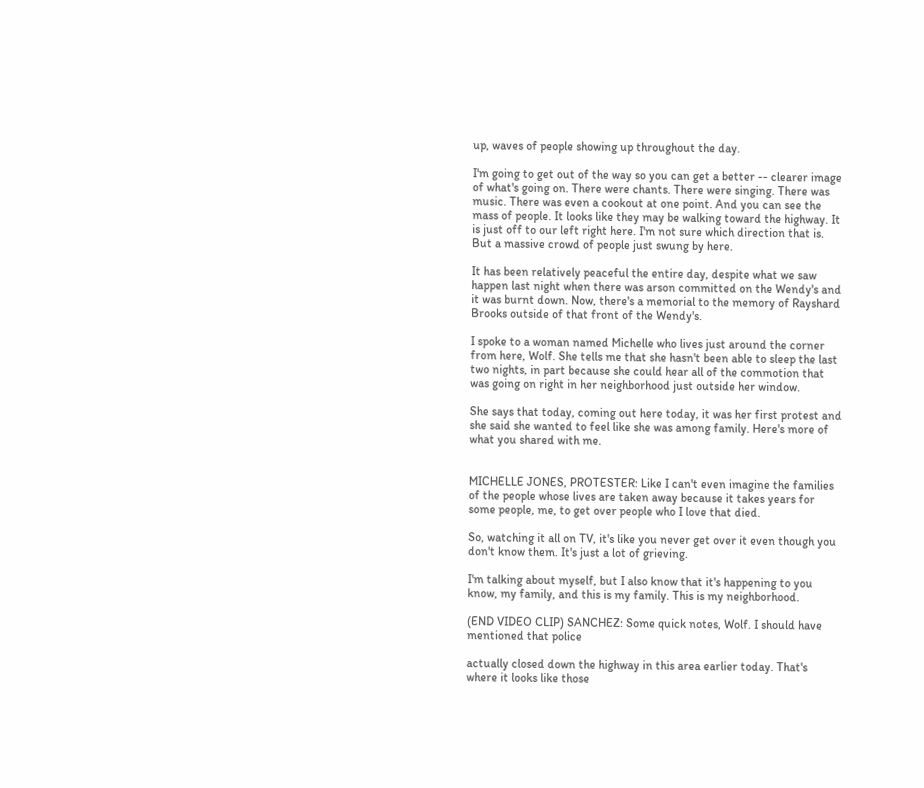up, waves of people showing up throughout the day.

I'm going to get out of the way so you can get a better -- clearer image of what's going on. There were chants. There were singing. There was music. There was even a cookout at one point. And you can see the mass of people. It looks like they may be walking toward the highway. It is just off to our left right here. I'm not sure which direction that is. But a massive crowd of people just swung by here.

It has been relatively peaceful the entire day, despite what we saw happen last night when there was arson committed on the Wendy's and it was burnt down. Now, there's a memorial to the memory of Rayshard Brooks outside of that front of the Wendy's.

I spoke to a woman named Michelle who lives just around the corner from here, Wolf. She tells me that she hasn't been able to sleep the last two nights, in part because she could hear all of the commotion that was going on right in her neighborhood just outside her window.

She says that today, coming out here today, it was her first protest and she said she wanted to feel like she was among family. Here's more of what you shared with me.


MICHELLE JONES, PROTESTER: Like I can't even imagine the families of the people whose lives are taken away because it takes years for some people, me, to get over people who I love that died.

So, watching it all on TV, it's like you never get over it even though you don't know them. It's just a lot of grieving.

I'm talking about myself, but I also know that it's happening to you know, my family, and this is my family. This is my neighborhood.

(END VIDEO CLIP) SANCHEZ: Some quick notes, Wolf. I should have mentioned that police

actually closed down the highway in this area earlier today. That's where it looks like those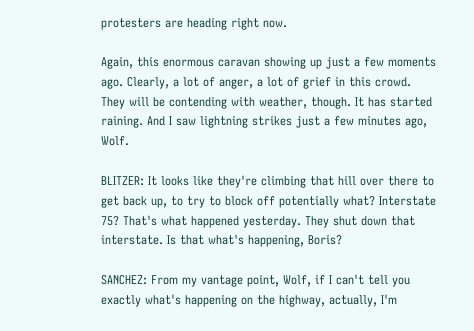protesters are heading right now.

Again, this enormous caravan showing up just a few moments ago. Clearly, a lot of anger, a lot of grief in this crowd. They will be contending with weather, though. It has started raining. And I saw lightning strikes just a few minutes ago, Wolf.

BLITZER: It looks like they're climbing that hill over there to get back up, to try to block off potentially what? Interstate 75? That's what happened yesterday. They shut down that interstate. Is that what's happening, Boris?

SANCHEZ: From my vantage point, Wolf, if I can't tell you exactly what's happening on the highway, actually, I'm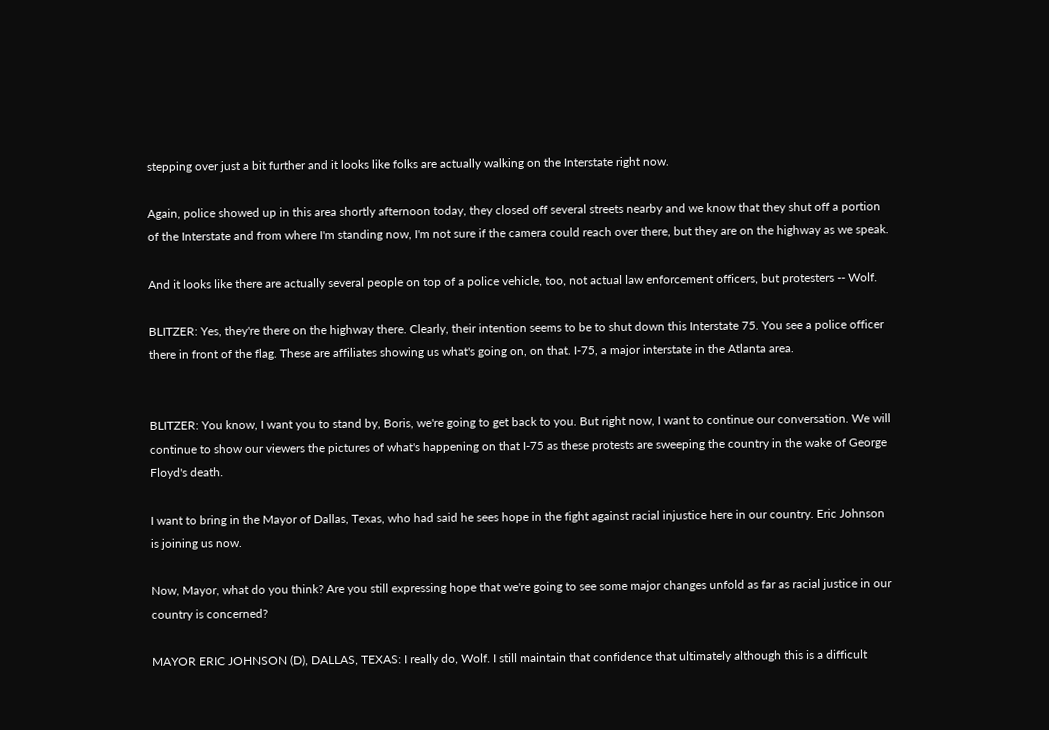stepping over just a bit further and it looks like folks are actually walking on the Interstate right now.

Again, police showed up in this area shortly afternoon today, they closed off several streets nearby and we know that they shut off a portion of the Interstate and from where I'm standing now, I'm not sure if the camera could reach over there, but they are on the highway as we speak.

And it looks like there are actually several people on top of a police vehicle, too, not actual law enforcement officers, but protesters -- Wolf.

BLITZER: Yes, they're there on the highway there. Clearly, their intention seems to be to shut down this Interstate 75. You see a police officer there in front of the flag. These are affiliates showing us what's going on, on that. I-75, a major interstate in the Atlanta area.


BLITZER: You know, I want you to stand by, Boris, we're going to get back to you. But right now, I want to continue our conversation. We will continue to show our viewers the pictures of what's happening on that I-75 as these protests are sweeping the country in the wake of George Floyd's death.

I want to bring in the Mayor of Dallas, Texas, who had said he sees hope in the fight against racial injustice here in our country. Eric Johnson is joining us now.

Now, Mayor, what do you think? Are you still expressing hope that we're going to see some major changes unfold as far as racial justice in our country is concerned?

MAYOR ERIC JOHNSON (D), DALLAS, TEXAS: I really do, Wolf. I still maintain that confidence that ultimately although this is a difficult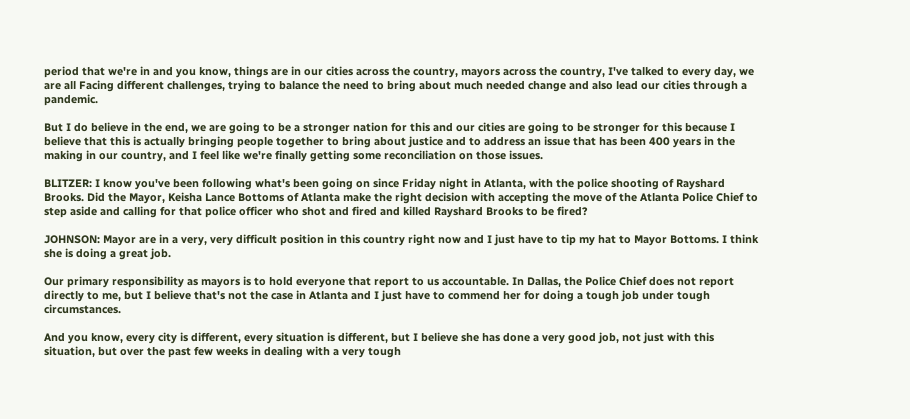period that we're in and you know, things are in our cities across the country, mayors across the country, I've talked to every day, we are all Facing different challenges, trying to balance the need to bring about much needed change and also lead our cities through a pandemic.

But I do believe in the end, we are going to be a stronger nation for this and our cities are going to be stronger for this because I believe that this is actually bringing people together to bring about justice and to address an issue that has been 400 years in the making in our country, and I feel like we're finally getting some reconciliation on those issues.

BLITZER: I know you've been following what's been going on since Friday night in Atlanta, with the police shooting of Rayshard Brooks. Did the Mayor, Keisha Lance Bottoms of Atlanta make the right decision with accepting the move of the Atlanta Police Chief to step aside and calling for that police officer who shot and fired and killed Rayshard Brooks to be fired?

JOHNSON: Mayor are in a very, very difficult position in this country right now and I just have to tip my hat to Mayor Bottoms. I think she is doing a great job.

Our primary responsibility as mayors is to hold everyone that report to us accountable. In Dallas, the Police Chief does not report directly to me, but I believe that's not the case in Atlanta and I just have to commend her for doing a tough job under tough circumstances.

And you know, every city is different, every situation is different, but I believe she has done a very good job, not just with this situation, but over the past few weeks in dealing with a very tough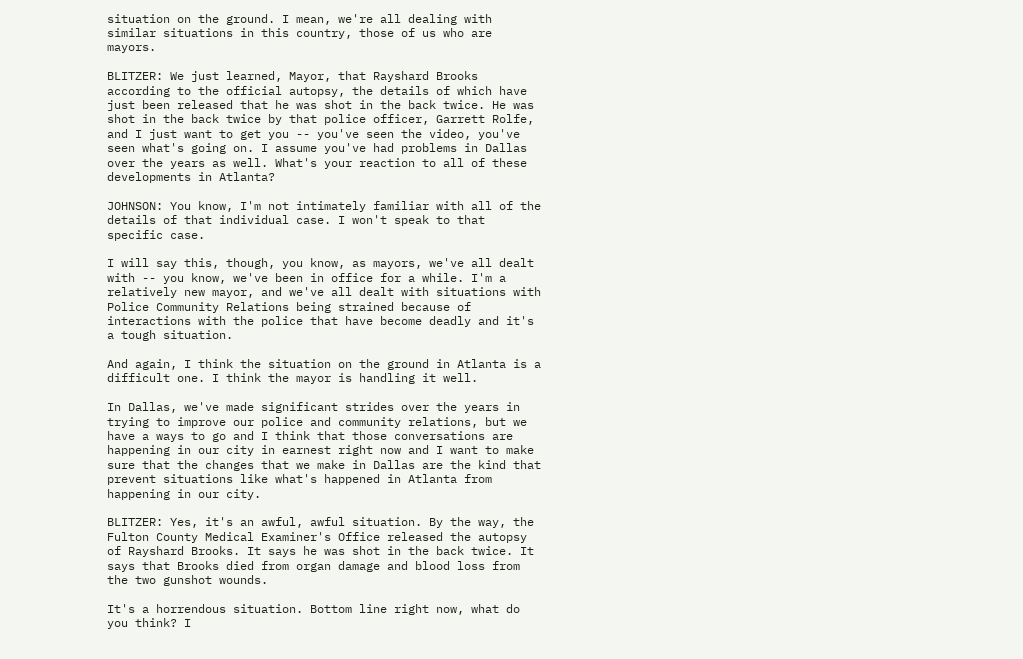situation on the ground. I mean, we're all dealing with similar situations in this country, those of us who are mayors.

BLITZER: We just learned, Mayor, that Rayshard Brooks according to the official autopsy, the details of which have just been released that he was shot in the back twice. He was shot in the back twice by that police officer, Garrett Rolfe, and I just want to get you -- you've seen the video, you've seen what's going on. I assume you've had problems in Dallas over the years as well. What's your reaction to all of these developments in Atlanta?

JOHNSON: You know, I'm not intimately familiar with all of the details of that individual case. I won't speak to that specific case.

I will say this, though, you know, as mayors, we've all dealt with -- you know, we've been in office for a while. I'm a relatively new mayor, and we've all dealt with situations with Police Community Relations being strained because of interactions with the police that have become deadly and it's a tough situation.

And again, I think the situation on the ground in Atlanta is a difficult one. I think the mayor is handling it well.

In Dallas, we've made significant strides over the years in trying to improve our police and community relations, but we have a ways to go and I think that those conversations are happening in our city in earnest right now and I want to make sure that the changes that we make in Dallas are the kind that prevent situations like what's happened in Atlanta from happening in our city.

BLITZER: Yes, it's an awful, awful situation. By the way, the Fulton County Medical Examiner's Office released the autopsy of Rayshard Brooks. It says he was shot in the back twice. It says that Brooks died from organ damage and blood loss from the two gunshot wounds.

It's a horrendous situation. Bottom line right now, what do you think? I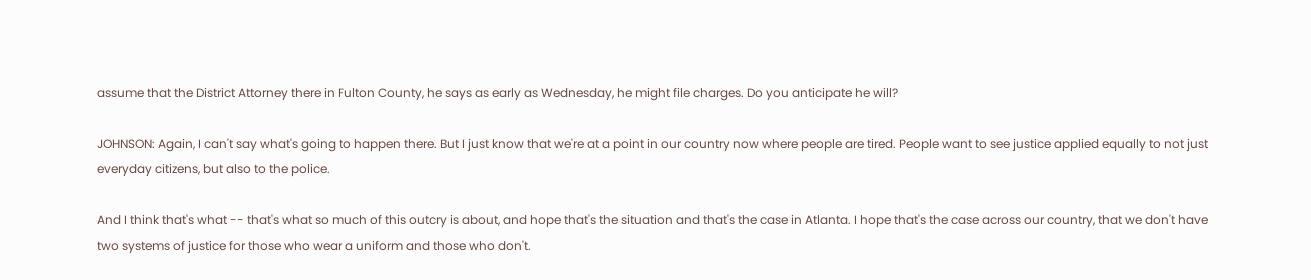assume that the District Attorney there in Fulton County, he says as early as Wednesday, he might file charges. Do you anticipate he will?

JOHNSON: Again, I can't say what's going to happen there. But I just know that we're at a point in our country now where people are tired. People want to see justice applied equally to not just everyday citizens, but also to the police.

And I think that's what -- that's what so much of this outcry is about, and hope that's the situation and that's the case in Atlanta. I hope that's the case across our country, that we don't have two systems of justice for those who wear a uniform and those who don't.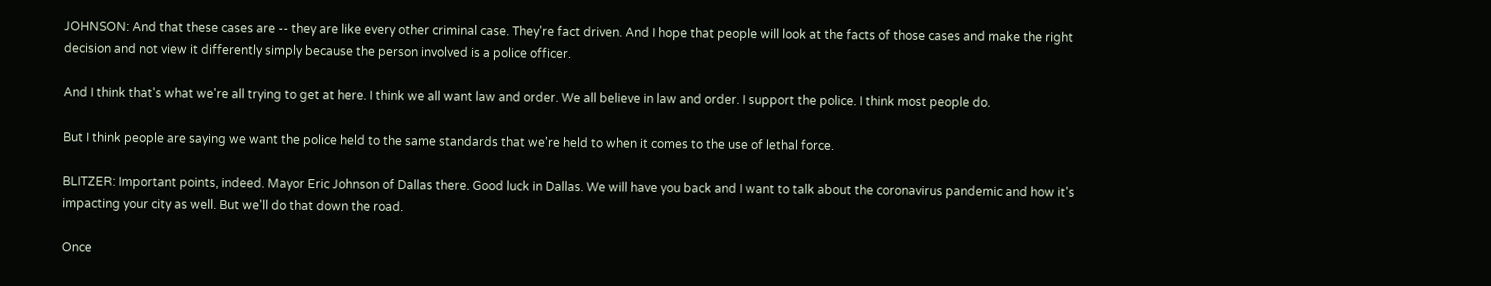JOHNSON: And that these cases are -- they are like every other criminal case. They're fact driven. And I hope that people will look at the facts of those cases and make the right decision and not view it differently simply because the person involved is a police officer.

And I think that's what we're all trying to get at here. I think we all want law and order. We all believe in law and order. I support the police. I think most people do.

But I think people are saying we want the police held to the same standards that we're held to when it comes to the use of lethal force.

BLITZER: Important points, indeed. Mayor Eric Johnson of Dallas there. Good luck in Dallas. We will have you back and I want to talk about the coronavirus pandemic and how it's impacting your city as well. But we'll do that down the road.

Once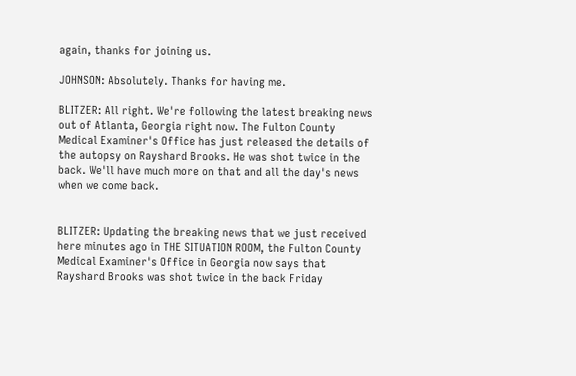again, thanks for joining us.

JOHNSON: Absolutely. Thanks for having me.

BLITZER: All right. We're following the latest breaking news out of Atlanta, Georgia right now. The Fulton County Medical Examiner's Office has just released the details of the autopsy on Rayshard Brooks. He was shot twice in the back. We'll have much more on that and all the day's news when we come back.


BLITZER: Updating the breaking news that we just received here minutes ago in THE SITUATION ROOM, the Fulton County Medical Examiner's Office in Georgia now says that Rayshard Brooks was shot twice in the back Friday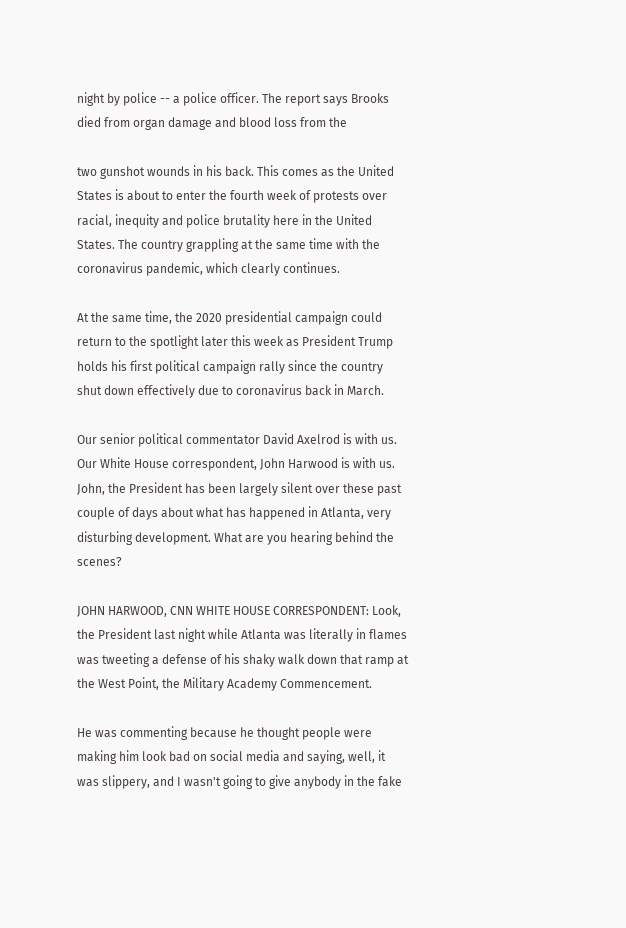night by police -- a police officer. The report says Brooks died from organ damage and blood loss from the

two gunshot wounds in his back. This comes as the United States is about to enter the fourth week of protests over racial, inequity and police brutality here in the United States. The country grappling at the same time with the coronavirus pandemic, which clearly continues.

At the same time, the 2020 presidential campaign could return to the spotlight later this week as President Trump holds his first political campaign rally since the country shut down effectively due to coronavirus back in March.

Our senior political commentator David Axelrod is with us. Our White House correspondent, John Harwood is with us. John, the President has been largely silent over these past couple of days about what has happened in Atlanta, very disturbing development. What are you hearing behind the scenes?

JOHN HARWOOD, CNN WHITE HOUSE CORRESPONDENT: Look, the President last night while Atlanta was literally in flames was tweeting a defense of his shaky walk down that ramp at the West Point, the Military Academy Commencement.

He was commenting because he thought people were making him look bad on social media and saying, well, it was slippery, and I wasn't going to give anybody in the fake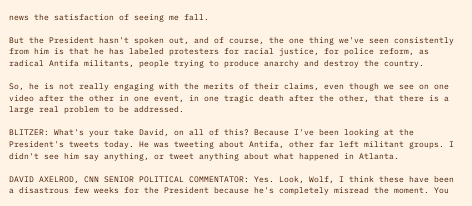news the satisfaction of seeing me fall.

But the President hasn't spoken out, and of course, the one thing we've seen consistently from him is that he has labeled protesters for racial justice, for police reform, as radical Antifa militants, people trying to produce anarchy and destroy the country.

So, he is not really engaging with the merits of their claims, even though we see on one video after the other in one event, in one tragic death after the other, that there is a large real problem to be addressed.

BLITZER: What's your take David, on all of this? Because I've been looking at the President's tweets today. He was tweeting about Antifa, other far left militant groups. I didn't see him say anything, or tweet anything about what happened in Atlanta.

DAVID AXELROD, CNN SENIOR POLITICAL COMMENTATOR: Yes. Look, Wolf, I think these have been a disastrous few weeks for the President because he's completely misread the moment. You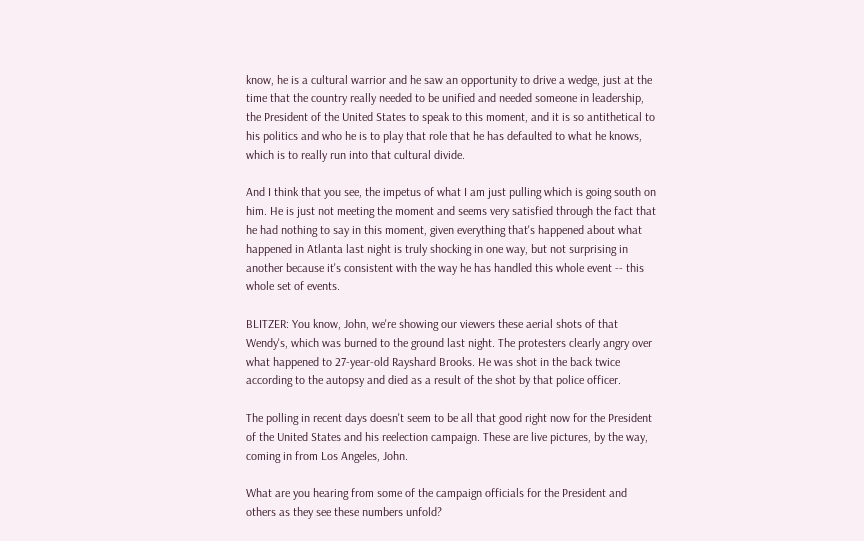know, he is a cultural warrior and he saw an opportunity to drive a wedge, just at the time that the country really needed to be unified and needed someone in leadership, the President of the United States to speak to this moment, and it is so antithetical to his politics and who he is to play that role that he has defaulted to what he knows, which is to really run into that cultural divide.

And I think that you see, the impetus of what I am just pulling which is going south on him. He is just not meeting the moment and seems very satisfied through the fact that he had nothing to say in this moment, given everything that's happened about what happened in Atlanta last night is truly shocking in one way, but not surprising in another because it's consistent with the way he has handled this whole event -- this whole set of events.

BLITZER: You know, John, we're showing our viewers these aerial shots of that Wendy's, which was burned to the ground last night. The protesters clearly angry over what happened to 27-year-old Rayshard Brooks. He was shot in the back twice according to the autopsy and died as a result of the shot by that police officer.

The polling in recent days doesn't seem to be all that good right now for the President of the United States and his reelection campaign. These are live pictures, by the way, coming in from Los Angeles, John.

What are you hearing from some of the campaign officials for the President and others as they see these numbers unfold?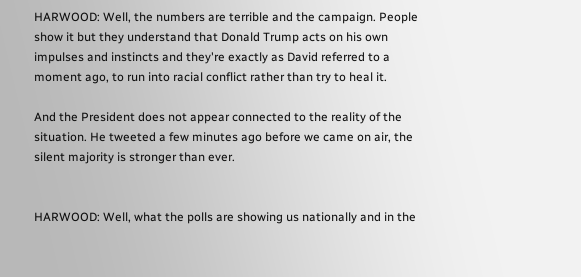HARWOOD: Well, the numbers are terrible and the campaign. People show it but they understand that Donald Trump acts on his own impulses and instincts and they're exactly as David referred to a moment ago, to run into racial conflict rather than try to heal it.

And the President does not appear connected to the reality of the situation. He tweeted a few minutes ago before we came on air, the silent majority is stronger than ever.


HARWOOD: Well, what the polls are showing us nationally and in the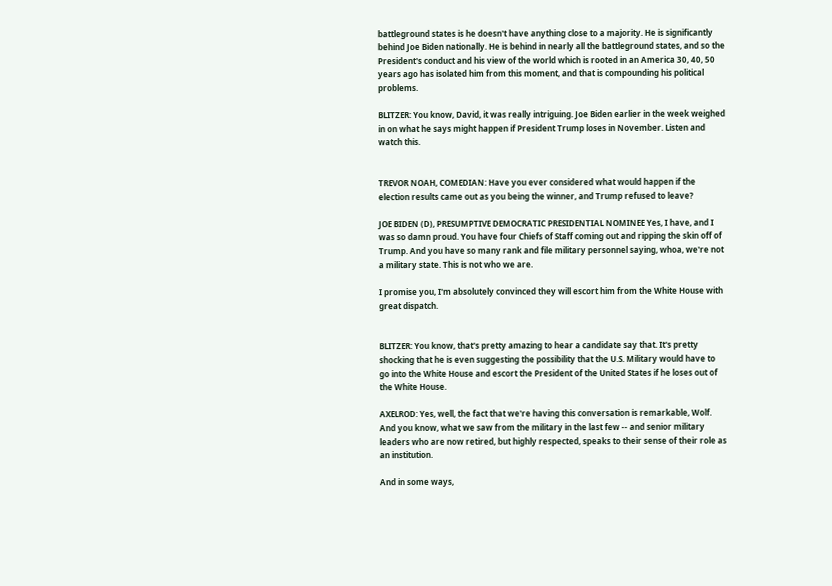battleground states is he doesn't have anything close to a majority. He is significantly behind Joe Biden nationally. He is behind in nearly all the battleground states, and so the President's conduct and his view of the world which is rooted in an America 30, 40, 50 years ago has isolated him from this moment, and that is compounding his political problems.

BLITZER: You know, David, it was really intriguing. Joe Biden earlier in the week weighed in on what he says might happen if President Trump loses in November. Listen and watch this.


TREVOR NOAH, COMEDIAN: Have you ever considered what would happen if the election results came out as you being the winner, and Trump refused to leave?

JOE BIDEN (D), PRESUMPTIVE DEMOCRATIC PRESIDENTIAL NOMINEE Yes, I have, and I was so damn proud. You have four Chiefs of Staff coming out and ripping the skin off of Trump. And you have so many rank and file military personnel saying, whoa, we're not a military state. This is not who we are.

I promise you, I'm absolutely convinced they will escort him from the White House with great dispatch.


BLITZER: You know, that's pretty amazing to hear a candidate say that. It's pretty shocking that he is even suggesting the possibility that the U.S. Military would have to go into the White House and escort the President of the United States if he loses out of the White House.

AXELROD: Yes, well, the fact that we're having this conversation is remarkable, Wolf. And you know, what we saw from the military in the last few -- and senior military leaders who are now retired, but highly respected, speaks to their sense of their role as an institution.

And in some ways,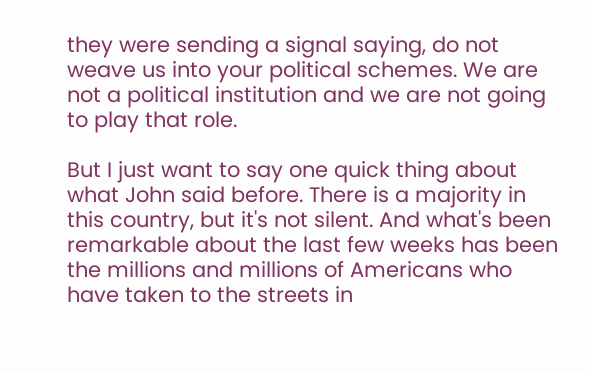they were sending a signal saying, do not weave us into your political schemes. We are not a political institution and we are not going to play that role.

But I just want to say one quick thing about what John said before. There is a majority in this country, but it's not silent. And what's been remarkable about the last few weeks has been the millions and millions of Americans who have taken to the streets in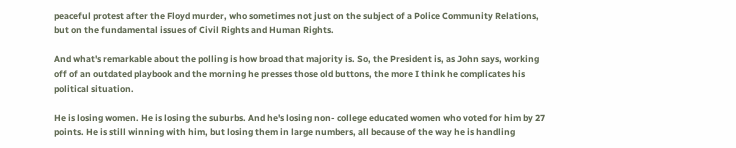peaceful protest after the Floyd murder, who sometimes not just on the subject of a Police Community Relations, but on the fundamental issues of Civil Rights and Human Rights.

And what's remarkable about the polling is how broad that majority is. So, the President is, as John says, working off of an outdated playbook and the morning he presses those old buttons, the more I think he complicates his political situation.

He is losing women. He is losing the suburbs. And he's losing non- college educated women who voted for him by 27 points. He is still winning with him, but losing them in large numbers, all because of the way he is handling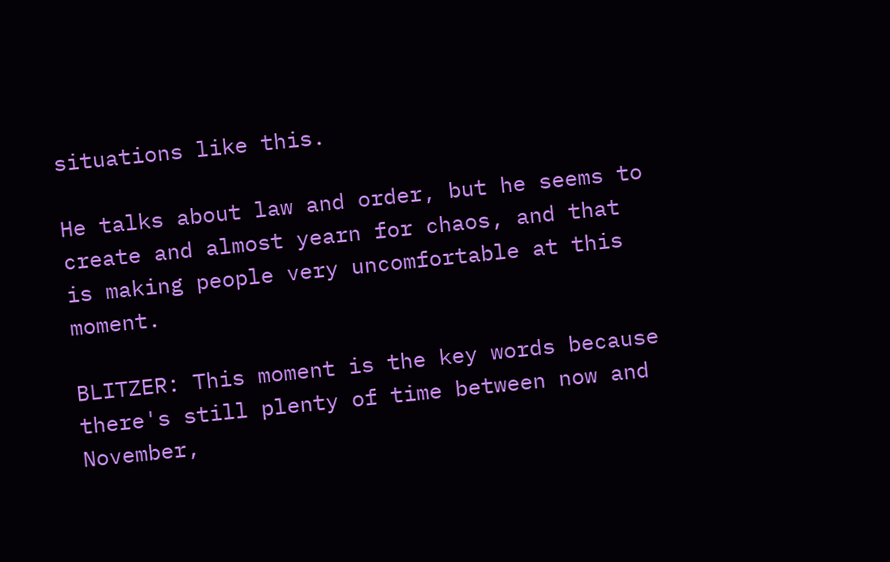situations like this.

He talks about law and order, but he seems to create and almost yearn for chaos, and that is making people very uncomfortable at this moment.

BLITZER: This moment is the key words because there's still plenty of time between now and November,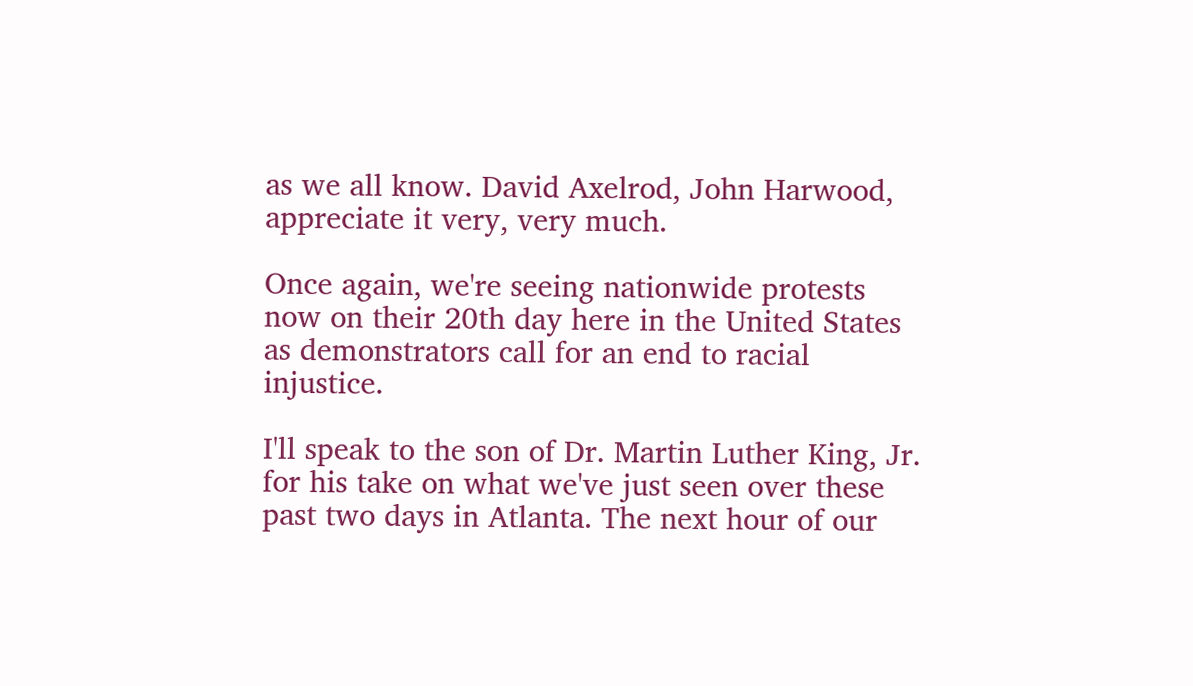as we all know. David Axelrod, John Harwood, appreciate it very, very much.

Once again, we're seeing nationwide protests now on their 20th day here in the United States as demonstrators call for an end to racial injustice.

I'll speak to the son of Dr. Martin Luther King, Jr. for his take on what we've just seen over these past two days in Atlanta. The next hour of our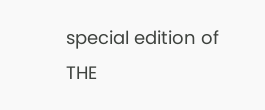special edition of THE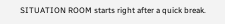SITUATION ROOM starts right after a quick break.